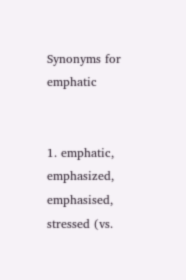Synonyms for emphatic


1. emphatic, emphasized, emphasised, stressed (vs.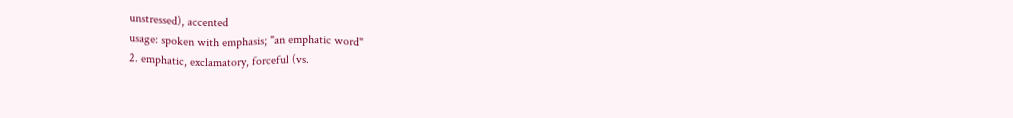unstressed), accented
usage: spoken with emphasis; "an emphatic word"
2. emphatic, exclamatory, forceful (vs.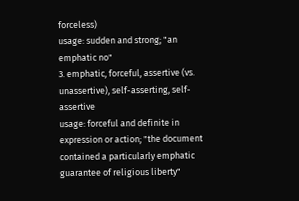forceless)
usage: sudden and strong; "an emphatic no"
3. emphatic, forceful, assertive (vs. unassertive), self-asserting, self-assertive
usage: forceful and definite in expression or action; "the document contained a particularly emphatic guarantee of religious liberty"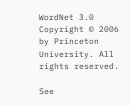WordNet 3.0 Copyright © 2006 by Princeton University. All rights reserved.

See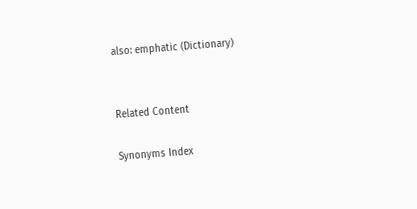also: emphatic (Dictionary)


Related Content

Synonyms Index